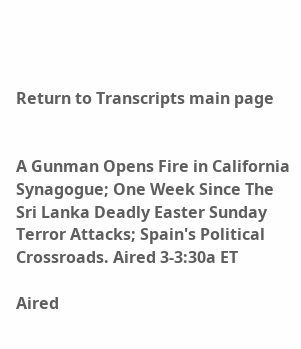Return to Transcripts main page


A Gunman Opens Fire in California Synagogue; One Week Since The Sri Lanka Deadly Easter Sunday Terror Attacks; Spain's Political Crossroads. Aired 3-3:30a ET

Aired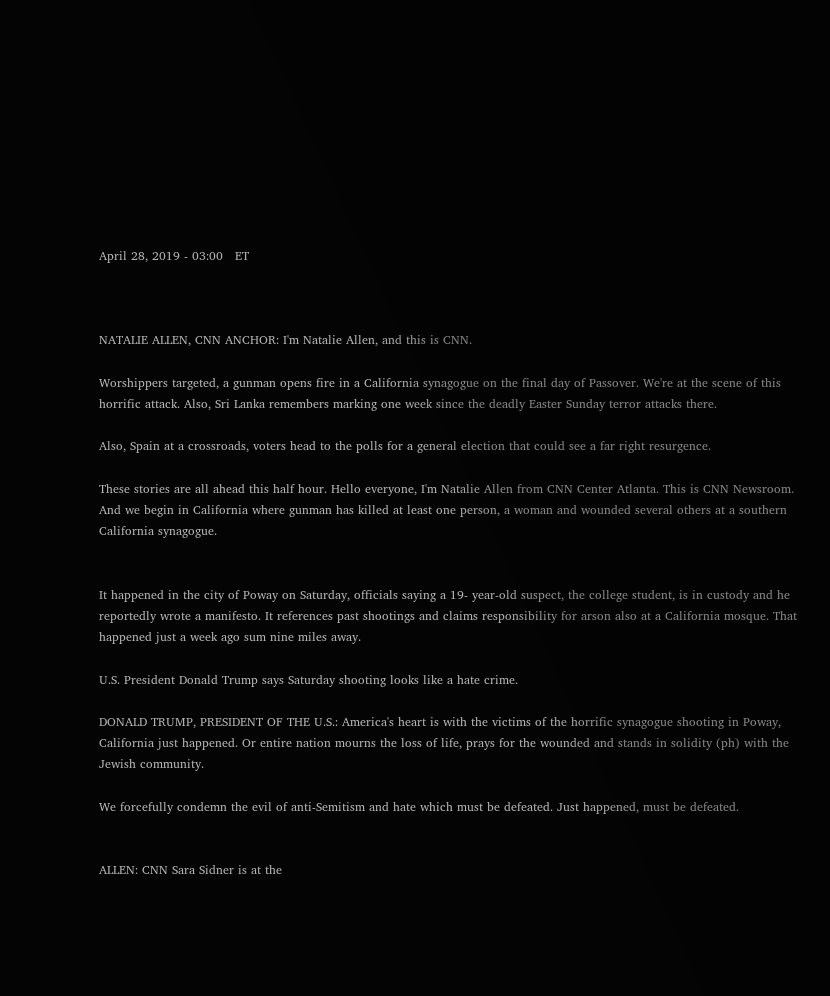April 28, 2019 - 03:00   ET



NATALIE ALLEN, CNN ANCHOR: I'm Natalie Allen, and this is CNN.

Worshippers targeted, a gunman opens fire in a California synagogue on the final day of Passover. We're at the scene of this horrific attack. Also, Sri Lanka remembers marking one week since the deadly Easter Sunday terror attacks there.

Also, Spain at a crossroads, voters head to the polls for a general election that could see a far right resurgence.

These stories are all ahead this half hour. Hello everyone, I'm Natalie Allen from CNN Center Atlanta. This is CNN Newsroom. And we begin in California where gunman has killed at least one person, a woman and wounded several others at a southern California synagogue.


It happened in the city of Poway on Saturday, officials saying a 19- year-old suspect, the college student, is in custody and he reportedly wrote a manifesto. It references past shootings and claims responsibility for arson also at a California mosque. That happened just a week ago sum nine miles away.

U.S. President Donald Trump says Saturday shooting looks like a hate crime.

DONALD TRUMP, PRESIDENT OF THE U.S.: America's heart is with the victims of the horrific synagogue shooting in Poway, California just happened. Or entire nation mourns the loss of life, prays for the wounded and stands in solidity (ph) with the Jewish community.

We forcefully condemn the evil of anti-Semitism and hate which must be defeated. Just happened, must be defeated.


ALLEN: CNN Sara Sidner is at the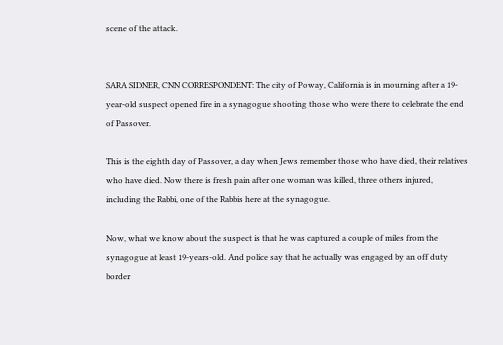scene of the attack.


SARA SIDNER, CNN CORRESPONDENT: The city of Poway, California is in mourning after a 19-year-old suspect opened fire in a synagogue shooting those who were there to celebrate the end of Passover.

This is the eighth day of Passover, a day when Jews remember those who have died, their relatives who have died. Now there is fresh pain after one woman was killed, three others injured, including the Rabbi, one of the Rabbis here at the synagogue.

Now, what we know about the suspect is that he was captured a couple of miles from the synagogue at least 19-years-old. And police say that he actually was engaged by an off duty border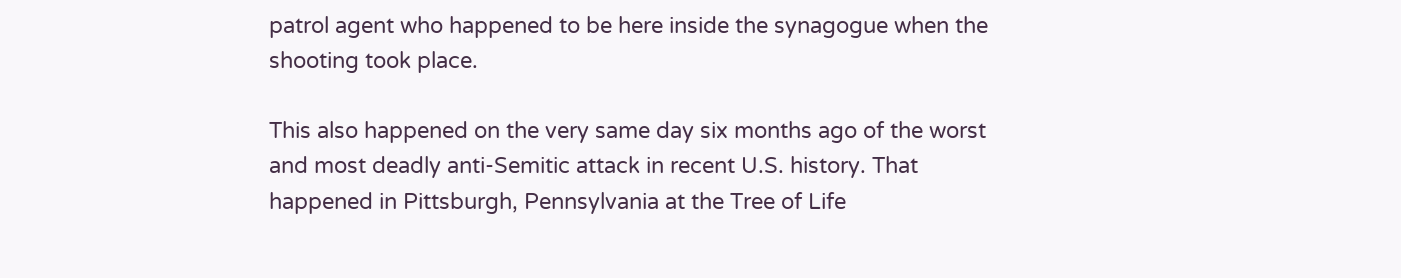patrol agent who happened to be here inside the synagogue when the shooting took place.

This also happened on the very same day six months ago of the worst and most deadly anti-Semitic attack in recent U.S. history. That happened in Pittsburgh, Pennsylvania at the Tree of Life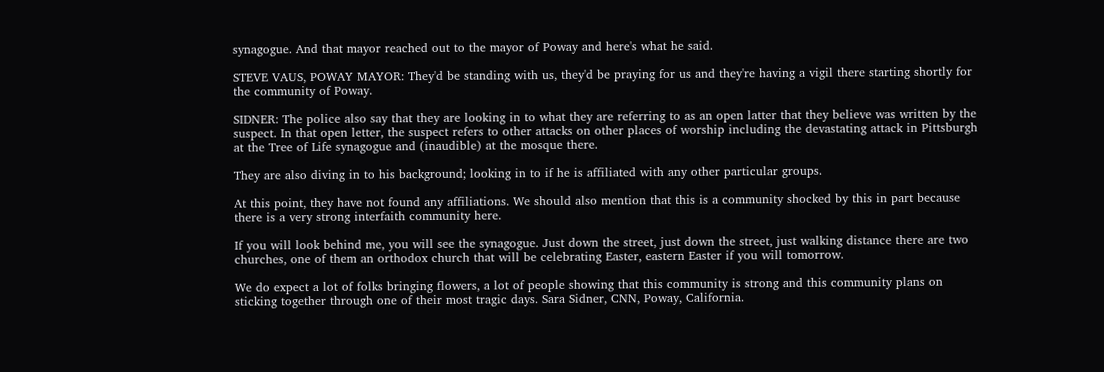synagogue. And that mayor reached out to the mayor of Poway and here's what he said.

STEVE VAUS, POWAY MAYOR: They'd be standing with us, they'd be praying for us and they're having a vigil there starting shortly for the community of Poway.

SIDNER: The police also say that they are looking in to what they are referring to as an open latter that they believe was written by the suspect. In that open letter, the suspect refers to other attacks on other places of worship including the devastating attack in Pittsburgh at the Tree of Life synagogue and (inaudible) at the mosque there.

They are also diving in to his background; looking in to if he is affiliated with any other particular groups.

At this point, they have not found any affiliations. We should also mention that this is a community shocked by this in part because there is a very strong interfaith community here.

If you will look behind me, you will see the synagogue. Just down the street, just down the street, just walking distance there are two churches, one of them an orthodox church that will be celebrating Easter, eastern Easter if you will tomorrow.

We do expect a lot of folks bringing flowers, a lot of people showing that this community is strong and this community plans on sticking together through one of their most tragic days. Sara Sidner, CNN, Poway, California.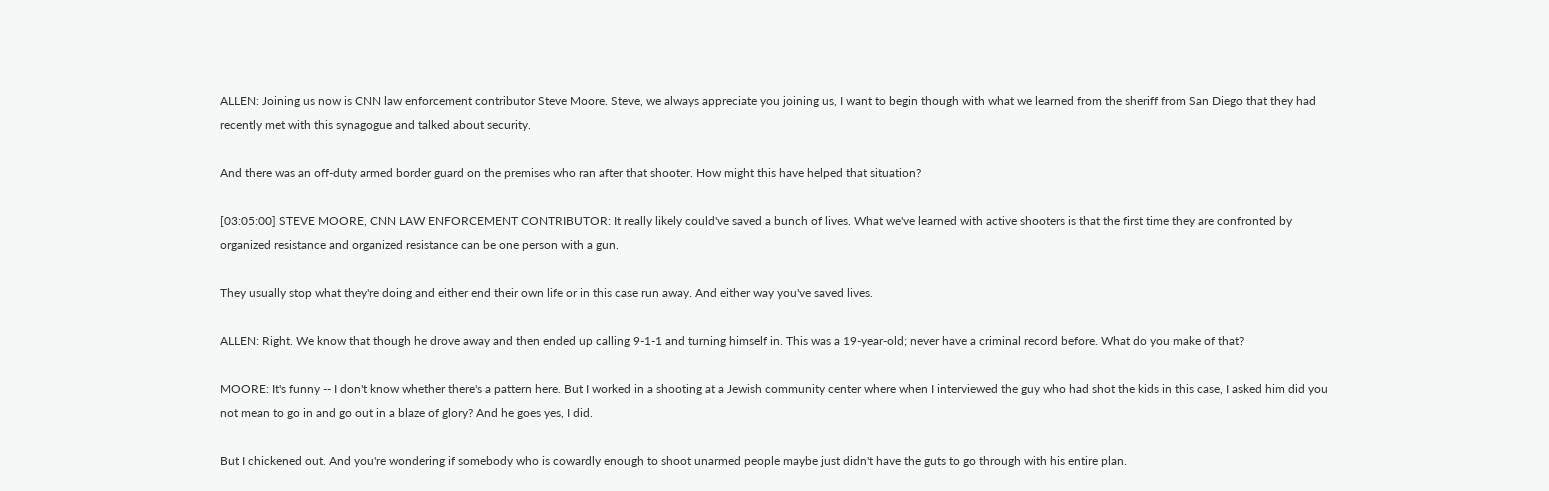ALLEN: Joining us now is CNN law enforcement contributor Steve Moore. Steve, we always appreciate you joining us, I want to begin though with what we learned from the sheriff from San Diego that they had recently met with this synagogue and talked about security.

And there was an off-duty armed border guard on the premises who ran after that shooter. How might this have helped that situation?

[03:05:00] STEVE MOORE, CNN LAW ENFORCEMENT CONTRIBUTOR: It really likely could've saved a bunch of lives. What we've learned with active shooters is that the first time they are confronted by organized resistance and organized resistance can be one person with a gun.

They usually stop what they're doing and either end their own life or in this case run away. And either way you've saved lives.

ALLEN: Right. We know that though he drove away and then ended up calling 9-1-1 and turning himself in. This was a 19-year-old; never have a criminal record before. What do you make of that?

MOORE: It's funny -- I don't know whether there's a pattern here. But I worked in a shooting at a Jewish community center where when I interviewed the guy who had shot the kids in this case, I asked him did you not mean to go in and go out in a blaze of glory? And he goes yes, I did.

But I chickened out. And you're wondering if somebody who is cowardly enough to shoot unarmed people maybe just didn't have the guts to go through with his entire plan.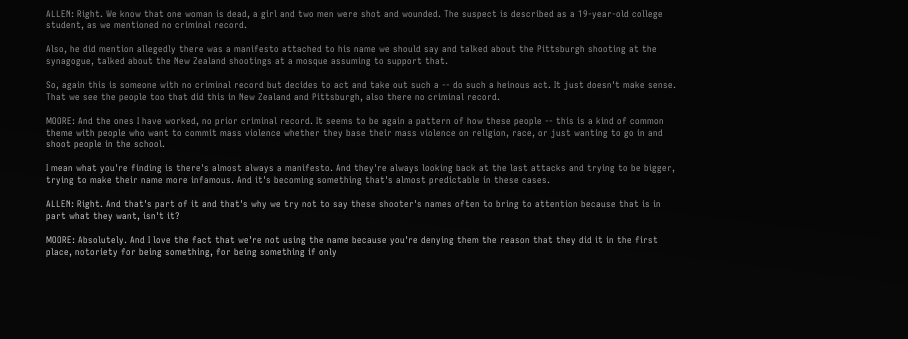ALLEN: Right. We know that one woman is dead, a girl and two men were shot and wounded. The suspect is described as a 19-year-old college student, as we mentioned no criminal record.

Also, he did mention allegedly there was a manifesto attached to his name we should say and talked about the Pittsburgh shooting at the synagogue, talked about the New Zealand shootings at a mosque assuming to support that.

So, again this is someone with no criminal record but decides to act and take out such a -- do such a heinous act. It just doesn't make sense. That we see the people too that did this in New Zealand and Pittsburgh, also there no criminal record.

MOORE: And the ones I have worked, no prior criminal record. It seems to be again a pattern of how these people -- this is a kind of common theme with people who want to commit mass violence whether they base their mass violence on religion, race, or just wanting to go in and shoot people in the school.

I mean what you're finding is there's almost always a manifesto. And they're always looking back at the last attacks and trying to be bigger, trying to make their name more infamous. And it's becoming something that's almost predictable in these cases.

ALLEN: Right. And that's part of it and that's why we try not to say these shooter's names often to bring to attention because that is in part what they want, isn't it?

MOORE: Absolutely. And I love the fact that we're not using the name because you're denying them the reason that they did it in the first place, notoriety for being something, for being something if only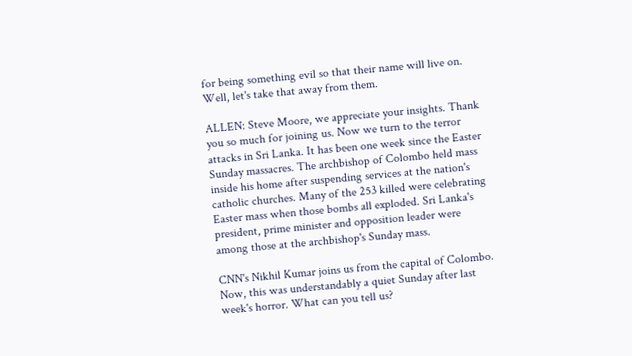for being something evil so that their name will live on. Well, let's take that away from them.

ALLEN: Steve Moore, we appreciate your insights. Thank you so much for joining us. Now we turn to the terror attacks in Sri Lanka. It has been one week since the Easter Sunday massacres. The archbishop of Colombo held mass inside his home after suspending services at the nation's catholic churches. Many of the 253 killed were celebrating Easter mass when those bombs all exploded. Sri Lanka's president, prime minister and opposition leader were among those at the archbishop's Sunday mass.

CNN's Nikhil Kumar joins us from the capital of Colombo. Now, this was understandably a quiet Sunday after last week's horror. What can you tell us?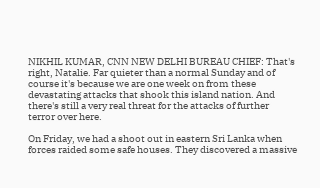NIKHIL KUMAR, CNN NEW DELHI BUREAU CHIEF: That's right, Natalie. Far quieter than a normal Sunday and of course it's because we are one week on from these devastating attacks that shook this island nation. And there's still a very real threat for the attacks of further terror over here.

On Friday, we had a shoot out in eastern Sri Lanka when forces raided some safe houses. They discovered a massive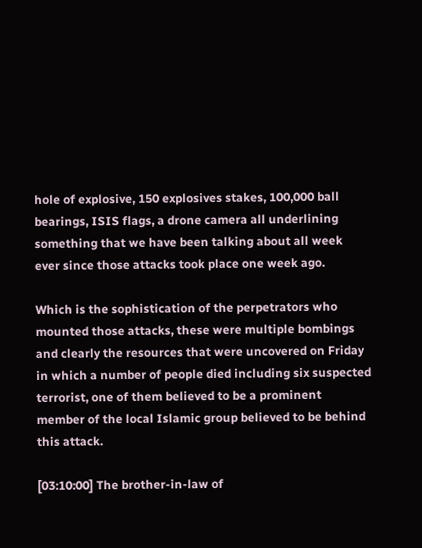hole of explosive, 150 explosives stakes, 100,000 ball bearings, ISIS flags, a drone camera all underlining something that we have been talking about all week ever since those attacks took place one week ago.

Which is the sophistication of the perpetrators who mounted those attacks, these were multiple bombings and clearly the resources that were uncovered on Friday in which a number of people died including six suspected terrorist, one of them believed to be a prominent member of the local Islamic group believed to be behind this attack.

[03:10:00] The brother-in-law of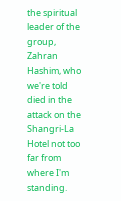the spiritual leader of the group, Zahran Hashim, who we're told died in the attack on the Shangri-La Hotel not too far from where I'm standing.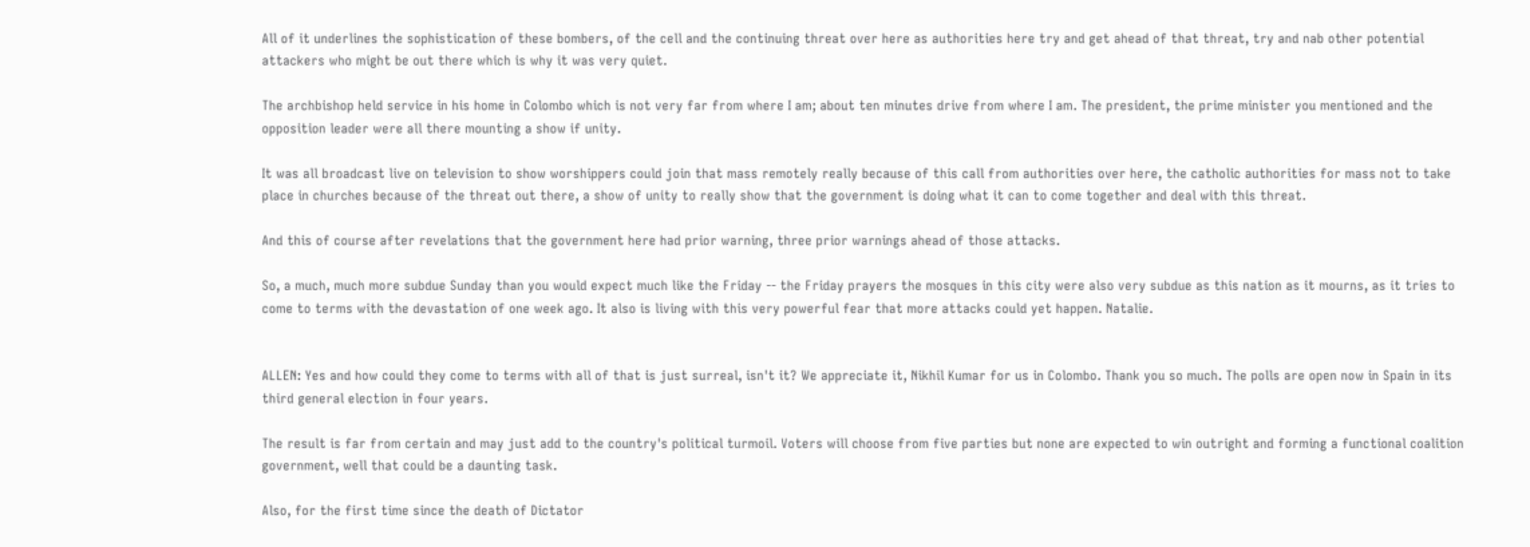All of it underlines the sophistication of these bombers, of the cell and the continuing threat over here as authorities here try and get ahead of that threat, try and nab other potential attackers who might be out there which is why it was very quiet.

The archbishop held service in his home in Colombo which is not very far from where I am; about ten minutes drive from where I am. The president, the prime minister you mentioned and the opposition leader were all there mounting a show if unity.

It was all broadcast live on television to show worshippers could join that mass remotely really because of this call from authorities over here, the catholic authorities for mass not to take place in churches because of the threat out there, a show of unity to really show that the government is doing what it can to come together and deal with this threat.

And this of course after revelations that the government here had prior warning, three prior warnings ahead of those attacks.

So, a much, much more subdue Sunday than you would expect much like the Friday -- the Friday prayers the mosques in this city were also very subdue as this nation as it mourns, as it tries to come to terms with the devastation of one week ago. It also is living with this very powerful fear that more attacks could yet happen. Natalie.


ALLEN: Yes and how could they come to terms with all of that is just surreal, isn't it? We appreciate it, Nikhil Kumar for us in Colombo. Thank you so much. The polls are open now in Spain in its third general election in four years.

The result is far from certain and may just add to the country's political turmoil. Voters will choose from five parties but none are expected to win outright and forming a functional coalition government, well that could be a daunting task.

Also, for the first time since the death of Dictator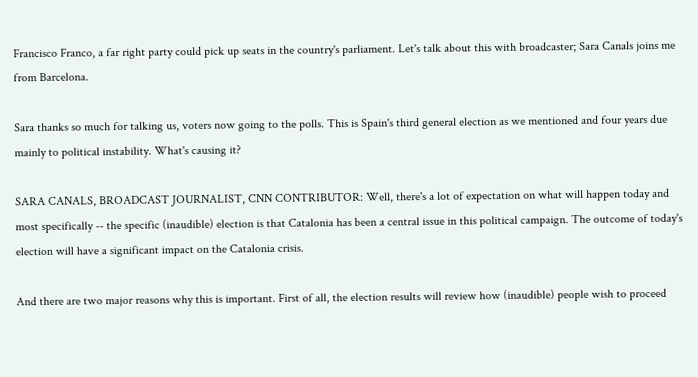Francisco Franco, a far right party could pick up seats in the country's parliament. Let's talk about this with broadcaster; Sara Canals joins me from Barcelona.

Sara thanks so much for talking us, voters now going to the polls. This is Spain's third general election as we mentioned and four years due mainly to political instability. What's causing it?

SARA CANALS, BROADCAST JOURNALIST, CNN CONTRIBUTOR: Well, there's a lot of expectation on what will happen today and most specifically -- the specific (inaudible) election is that Catalonia has been a central issue in this political campaign. The outcome of today's election will have a significant impact on the Catalonia crisis.

And there are two major reasons why this is important. First of all, the election results will review how (inaudible) people wish to proceed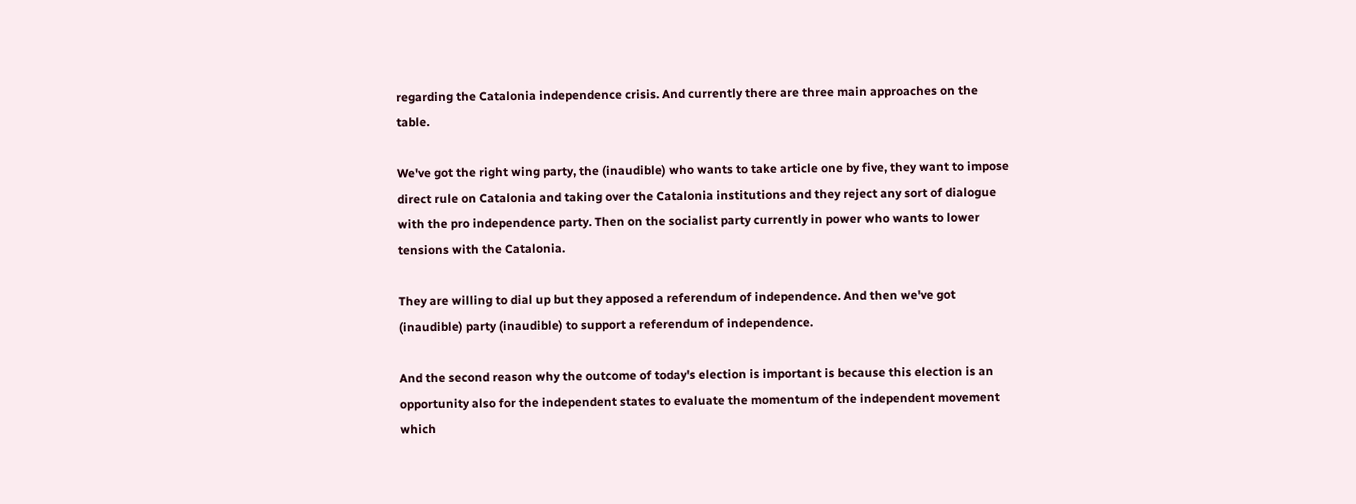regarding the Catalonia independence crisis. And currently there are three main approaches on the table.

We've got the right wing party, the (inaudible) who wants to take article one by five, they want to impose direct rule on Catalonia and taking over the Catalonia institutions and they reject any sort of dialogue with the pro independence party. Then on the socialist party currently in power who wants to lower tensions with the Catalonia.

They are willing to dial up but they apposed a referendum of independence. And then we've got (inaudible) party (inaudible) to support a referendum of independence.

And the second reason why the outcome of today's election is important is because this election is an opportunity also for the independent states to evaluate the momentum of the independent movement which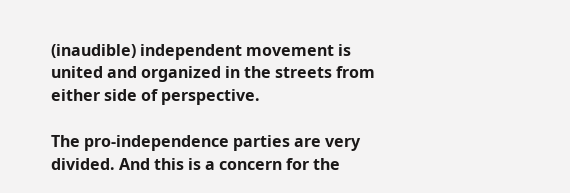(inaudible) independent movement is united and organized in the streets from either side of perspective.

The pro-independence parties are very divided. And this is a concern for the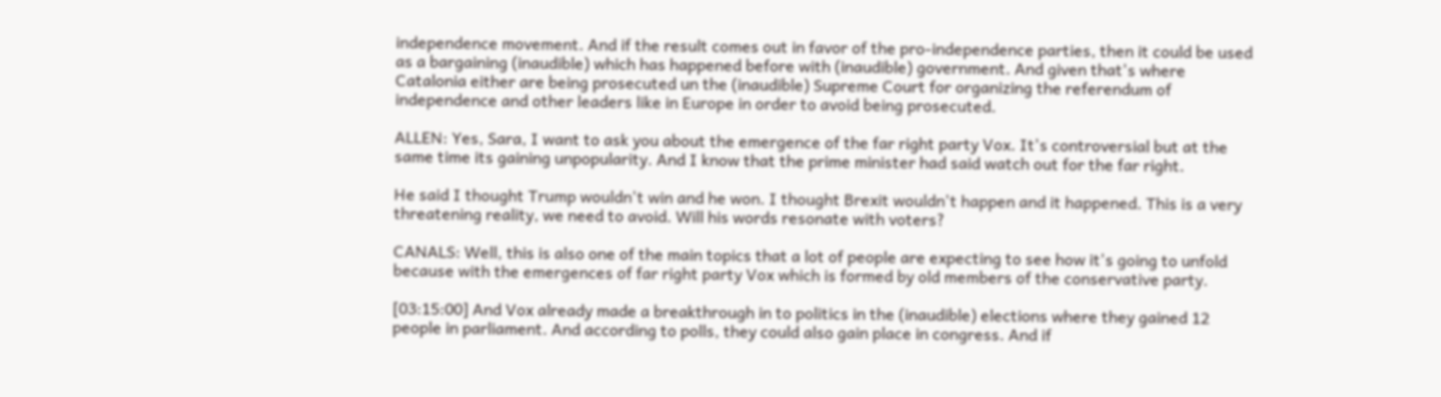independence movement. And if the result comes out in favor of the pro-independence parties, then it could be used as a bargaining (inaudible) which has happened before with (inaudible) government. And given that's where Catalonia either are being prosecuted un the (inaudible) Supreme Court for organizing the referendum of independence and other leaders like in Europe in order to avoid being prosecuted.

ALLEN: Yes, Sara, I want to ask you about the emergence of the far right party Vox. It's controversial but at the same time its gaining unpopularity. And I know that the prime minister had said watch out for the far right.

He said I thought Trump wouldn't win and he won. I thought Brexit wouldn't happen and it happened. This is a very threatening reality, we need to avoid. Will his words resonate with voters?

CANALS: Well, this is also one of the main topics that a lot of people are expecting to see how it's going to unfold because with the emergences of far right party Vox which is formed by old members of the conservative party.

[03:15:00] And Vox already made a breakthrough in to politics in the (inaudible) elections where they gained 12 people in parliament. And according to polls, they could also gain place in congress. And if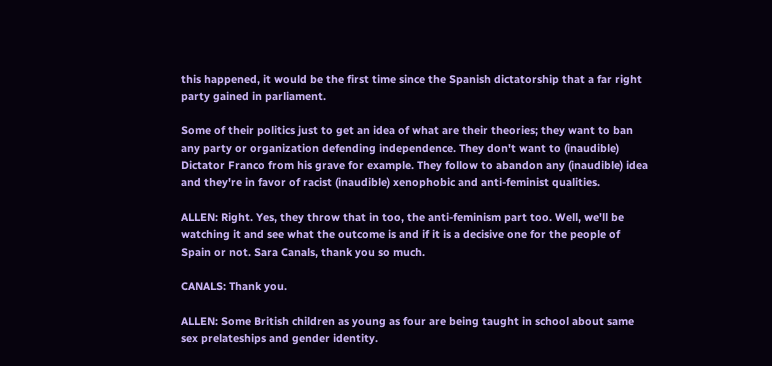this happened, it would be the first time since the Spanish dictatorship that a far right party gained in parliament.

Some of their politics just to get an idea of what are their theories; they want to ban any party or organization defending independence. They don't want to (inaudible) Dictator Franco from his grave for example. They follow to abandon any (inaudible) idea and they're in favor of racist (inaudible) xenophobic and anti-feminist qualities.

ALLEN: Right. Yes, they throw that in too, the anti-feminism part too. Well, we'll be watching it and see what the outcome is and if it is a decisive one for the people of Spain or not. Sara Canals, thank you so much.

CANALS: Thank you.

ALLEN: Some British children as young as four are being taught in school about same sex prelateships and gender identity.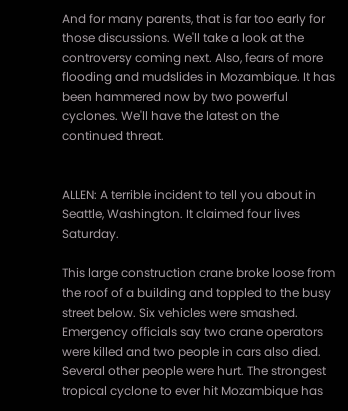And for many parents, that is far too early for those discussions. We'll take a look at the controversy coming next. Also, fears of more flooding and mudslides in Mozambique. It has been hammered now by two powerful cyclones. We'll have the latest on the continued threat.


ALLEN: A terrible incident to tell you about in Seattle, Washington. It claimed four lives Saturday.

This large construction crane broke loose from the roof of a building and toppled to the busy street below. Six vehicles were smashed. Emergency officials say two crane operators were killed and two people in cars also died. Several other people were hurt. The strongest tropical cyclone to ever hit Mozambique has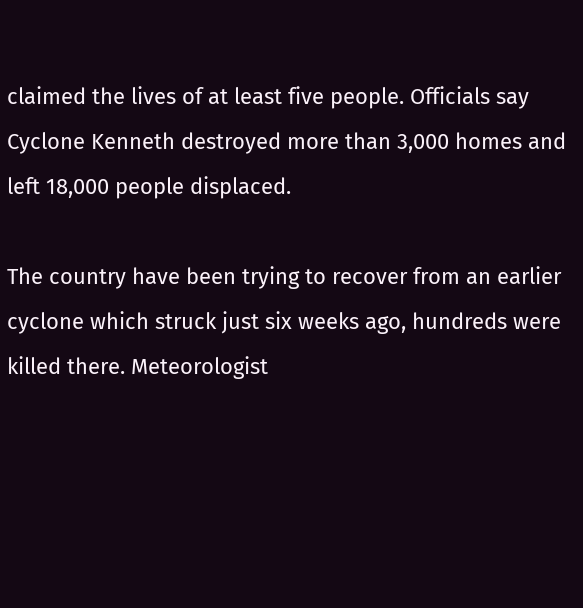claimed the lives of at least five people. Officials say Cyclone Kenneth destroyed more than 3,000 homes and left 18,000 people displaced.

The country have been trying to recover from an earlier cyclone which struck just six weeks ago, hundreds were killed there. Meteorologist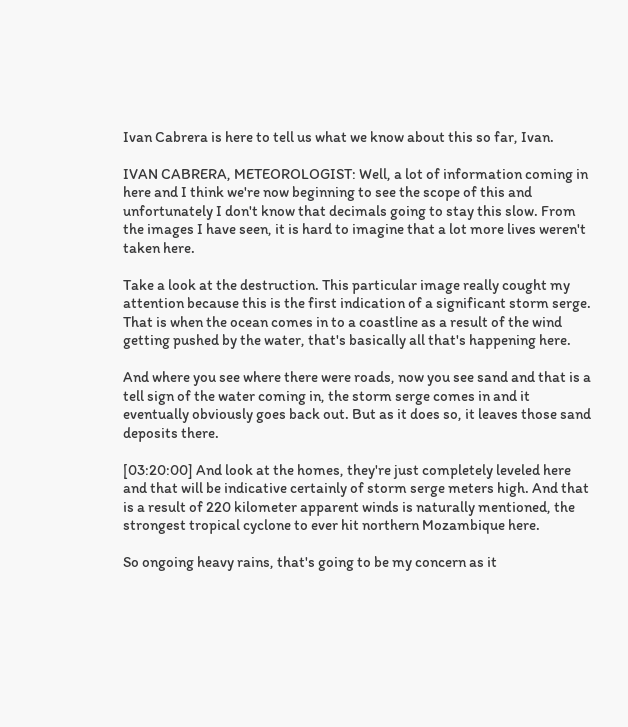Ivan Cabrera is here to tell us what we know about this so far, Ivan.

IVAN CABRERA, METEOROLOGIST: Well, a lot of information coming in here and I think we're now beginning to see the scope of this and unfortunately I don't know that decimals going to stay this slow. From the images I have seen, it is hard to imagine that a lot more lives weren't taken here.

Take a look at the destruction. This particular image really cought my attention because this is the first indication of a significant storm serge. That is when the ocean comes in to a coastline as a result of the wind getting pushed by the water, that's basically all that's happening here.

And where you see where there were roads, now you see sand and that is a tell sign of the water coming in, the storm serge comes in and it eventually obviously goes back out. But as it does so, it leaves those sand deposits there.

[03:20:00] And look at the homes, they're just completely leveled here and that will be indicative certainly of storm serge meters high. And that is a result of 220 kilometer apparent winds is naturally mentioned, the strongest tropical cyclone to ever hit northern Mozambique here.

So ongoing heavy rains, that's going to be my concern as it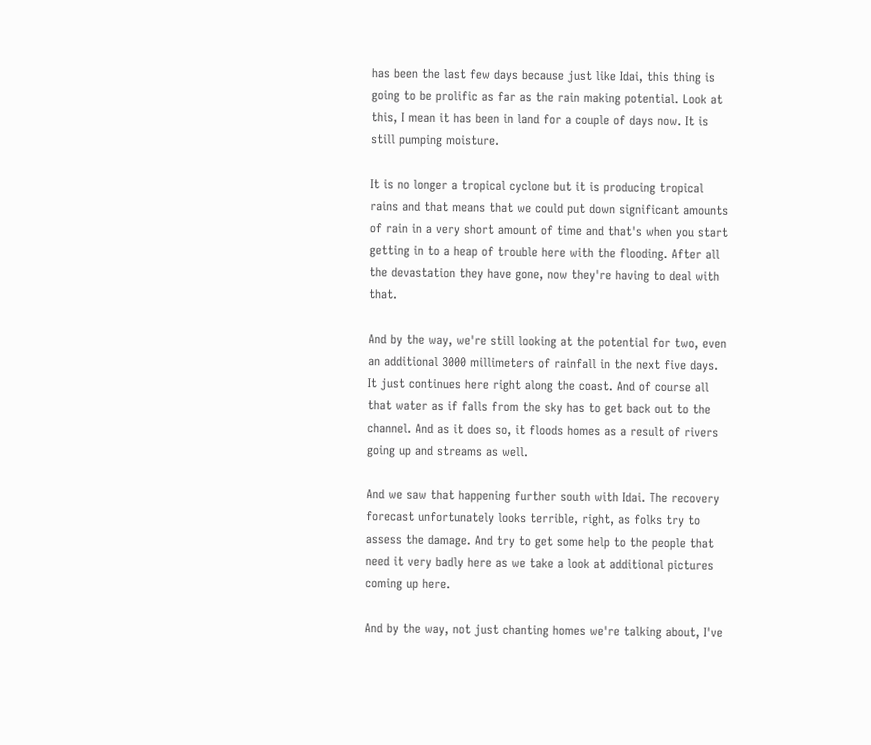has been the last few days because just like Idai, this thing is going to be prolific as far as the rain making potential. Look at this, I mean it has been in land for a couple of days now. It is still pumping moisture.

It is no longer a tropical cyclone but it is producing tropical rains and that means that we could put down significant amounts of rain in a very short amount of time and that's when you start getting in to a heap of trouble here with the flooding. After all the devastation they have gone, now they're having to deal with that.

And by the way, we're still looking at the potential for two, even an additional 3000 millimeters of rainfall in the next five days. It just continues here right along the coast. And of course all that water as if falls from the sky has to get back out to the channel. And as it does so, it floods homes as a result of rivers going up and streams as well.

And we saw that happening further south with Idai. The recovery forecast unfortunately looks terrible, right, as folks try to assess the damage. And try to get some help to the people that need it very badly here as we take a look at additional pictures coming up here.

And by the way, not just chanting homes we're talking about, I've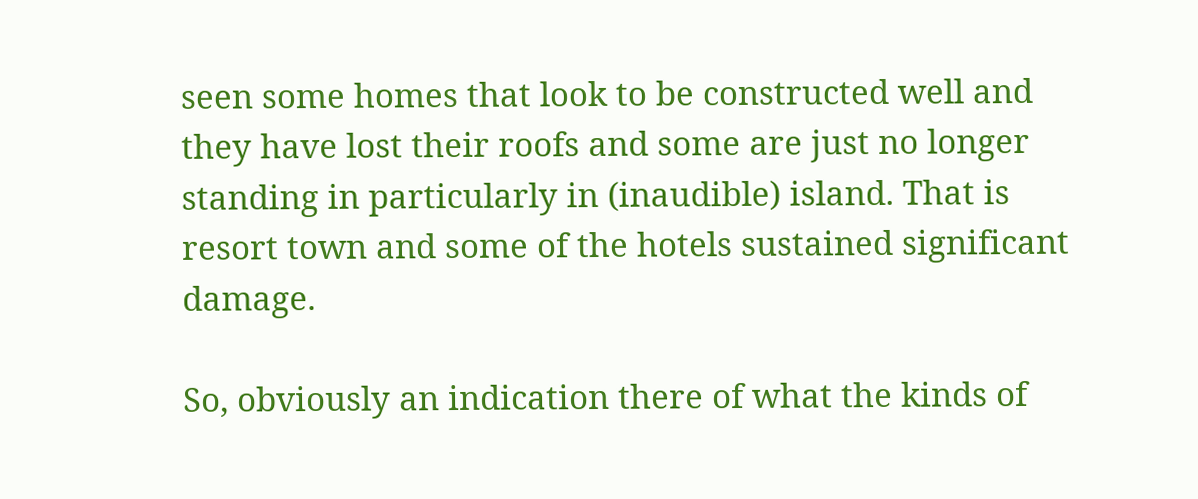seen some homes that look to be constructed well and they have lost their roofs and some are just no longer standing in particularly in (inaudible) island. That is resort town and some of the hotels sustained significant damage.

So, obviously an indication there of what the kinds of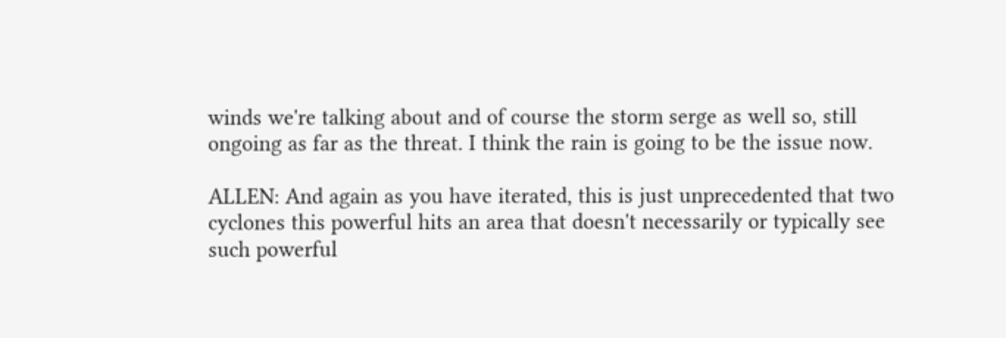winds we're talking about and of course the storm serge as well so, still ongoing as far as the threat. I think the rain is going to be the issue now.

ALLEN: And again as you have iterated, this is just unprecedented that two cyclones this powerful hits an area that doesn't necessarily or typically see such powerful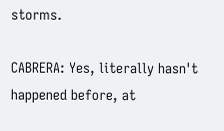storms.

CABRERA: Yes, literally hasn't happened before, at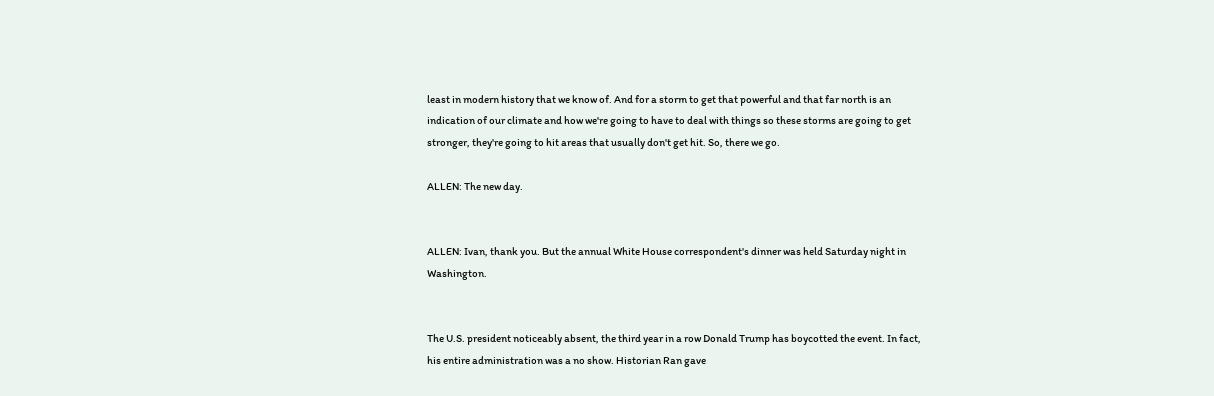least in modern history that we know of. And for a storm to get that powerful and that far north is an indication of our climate and how we're going to have to deal with things so these storms are going to get stronger, they're going to hit areas that usually don't get hit. So, there we go.

ALLEN: The new day.


ALLEN: Ivan, thank you. But the annual White House correspondent's dinner was held Saturday night in Washington.


The U.S. president noticeably absent, the third year in a row Donald Trump has boycotted the event. In fact, his entire administration was a no show. Historian Ran gave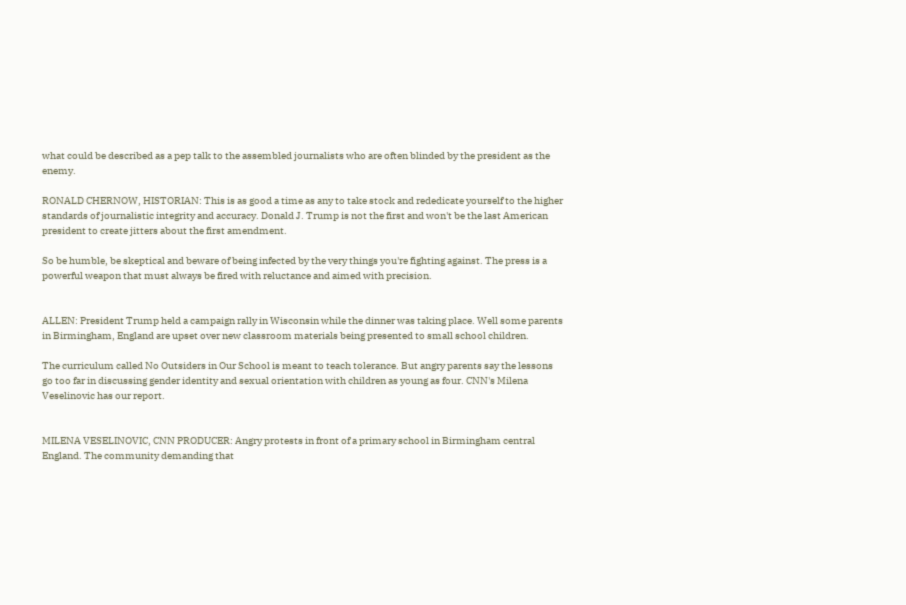what could be described as a pep talk to the assembled journalists who are often blinded by the president as the enemy.

RONALD CHERNOW, HISTORIAN: This is as good a time as any to take stock and rededicate yourself to the higher standards of journalistic integrity and accuracy. Donald J. Trump is not the first and won't be the last American president to create jitters about the first amendment.

So be humble, be skeptical and beware of being infected by the very things you're fighting against. The press is a powerful weapon that must always be fired with reluctance and aimed with precision.


ALLEN: President Trump held a campaign rally in Wisconsin while the dinner was taking place. Well some parents in Birmingham, England are upset over new classroom materials being presented to small school children.

The curriculum called No Outsiders in Our School is meant to teach tolerance. But angry parents say the lessons go too far in discussing gender identity and sexual orientation with children as young as four. CNN's Milena Veselinovic has our report.


MILENA VESELINOVIC, CNN PRODUCER: Angry protests in front of a primary school in Birmingham central England. The community demanding that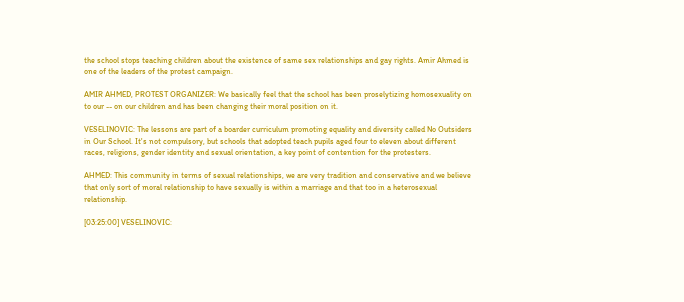the school stops teaching children about the existence of same sex relationships and gay rights. Amir Ahmed is one of the leaders of the protest campaign.

AMIR AHMED, PROTEST ORGANIZER: We basically feel that the school has been proselytizing homosexuality on to our -- on our children and has been changing their moral position on it.

VESELINOVIC: The lessons are part of a boarder curriculum promoting equality and diversity called No Outsiders in Our School. It's not compulsory, but schools that adopted teach pupils aged four to eleven about different races, religions, gender identity and sexual orientation, a key point of contention for the protesters.

AHMED: This community in terms of sexual relationships, we are very tradition and conservative and we believe that only sort of moral relationship to have sexually is within a marriage and that too in a heterosexual relationship.

[03:25:00] VESELINOVIC: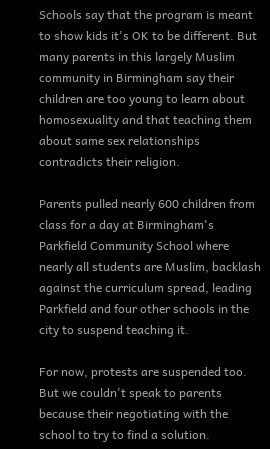Schools say that the program is meant to show kids it's OK to be different. But many parents in this largely Muslim community in Birmingham say their children are too young to learn about homosexuality and that teaching them about same sex relationships contradicts their religion.

Parents pulled nearly 600 children from class for a day at Birmingham's Parkfield Community School where nearly all students are Muslim, backlash against the curriculum spread, leading Parkfield and four other schools in the city to suspend teaching it.

For now, protests are suspended too. But we couldn't speak to parents because their negotiating with the school to try to find a solution.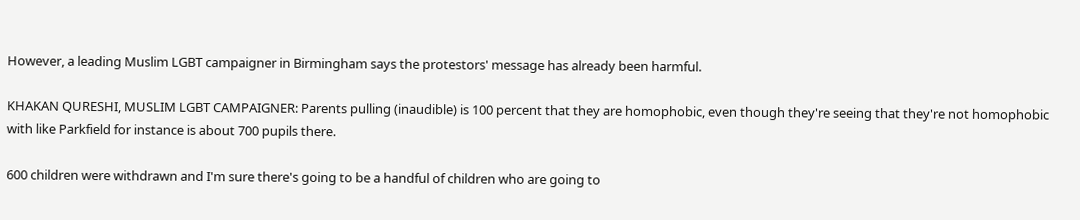However, a leading Muslim LGBT campaigner in Birmingham says the protestors' message has already been harmful.

KHAKAN QURESHI, MUSLIM LGBT CAMPAIGNER: Parents pulling (inaudible) is 100 percent that they are homophobic, even though they're seeing that they're not homophobic with like Parkfield for instance is about 700 pupils there.

600 children were withdrawn and I'm sure there's going to be a handful of children who are going to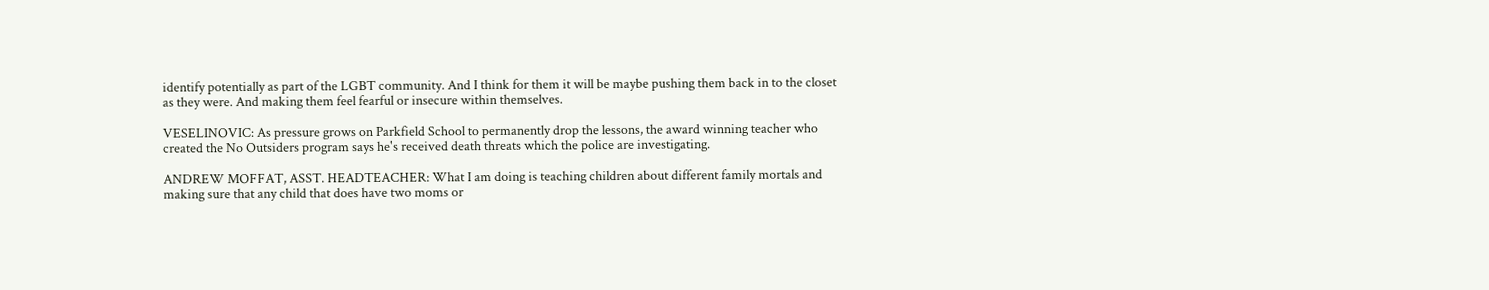identify potentially as part of the LGBT community. And I think for them it will be maybe pushing them back in to the closet as they were. And making them feel fearful or insecure within themselves.

VESELINOVIC: As pressure grows on Parkfield School to permanently drop the lessons, the award winning teacher who created the No Outsiders program says he's received death threats which the police are investigating.

ANDREW MOFFAT, ASST. HEADTEACHER: What I am doing is teaching children about different family mortals and making sure that any child that does have two moms or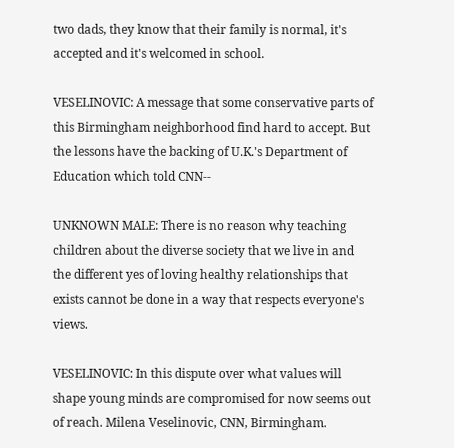two dads, they know that their family is normal, it's accepted and it's welcomed in school.

VESELINOVIC: A message that some conservative parts of this Birmingham neighborhood find hard to accept. But the lessons have the backing of U.K.'s Department of Education which told CNN--

UNKNOWN MALE: There is no reason why teaching children about the diverse society that we live in and the different yes of loving healthy relationships that exists cannot be done in a way that respects everyone's views.

VESELINOVIC: In this dispute over what values will shape young minds are compromised for now seems out of reach. Milena Veselinovic, CNN, Birmingham.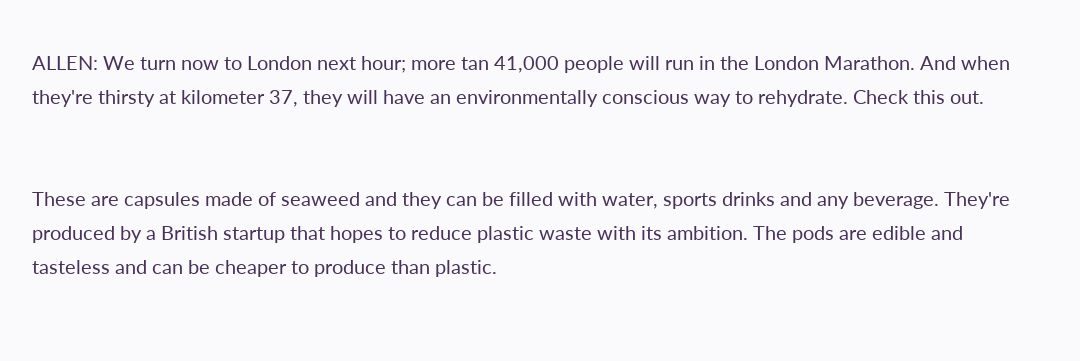ALLEN: We turn now to London next hour; more tan 41,000 people will run in the London Marathon. And when they're thirsty at kilometer 37, they will have an environmentally conscious way to rehydrate. Check this out.


These are capsules made of seaweed and they can be filled with water, sports drinks and any beverage. They're produced by a British startup that hopes to reduce plastic waste with its ambition. The pods are edible and tasteless and can be cheaper to produce than plastic.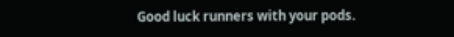Good luck runners with your pods.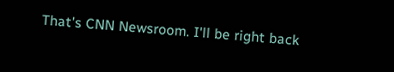That's CNN Newsroom. I'll be right back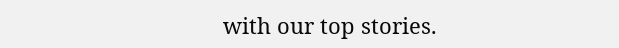with our top stories.